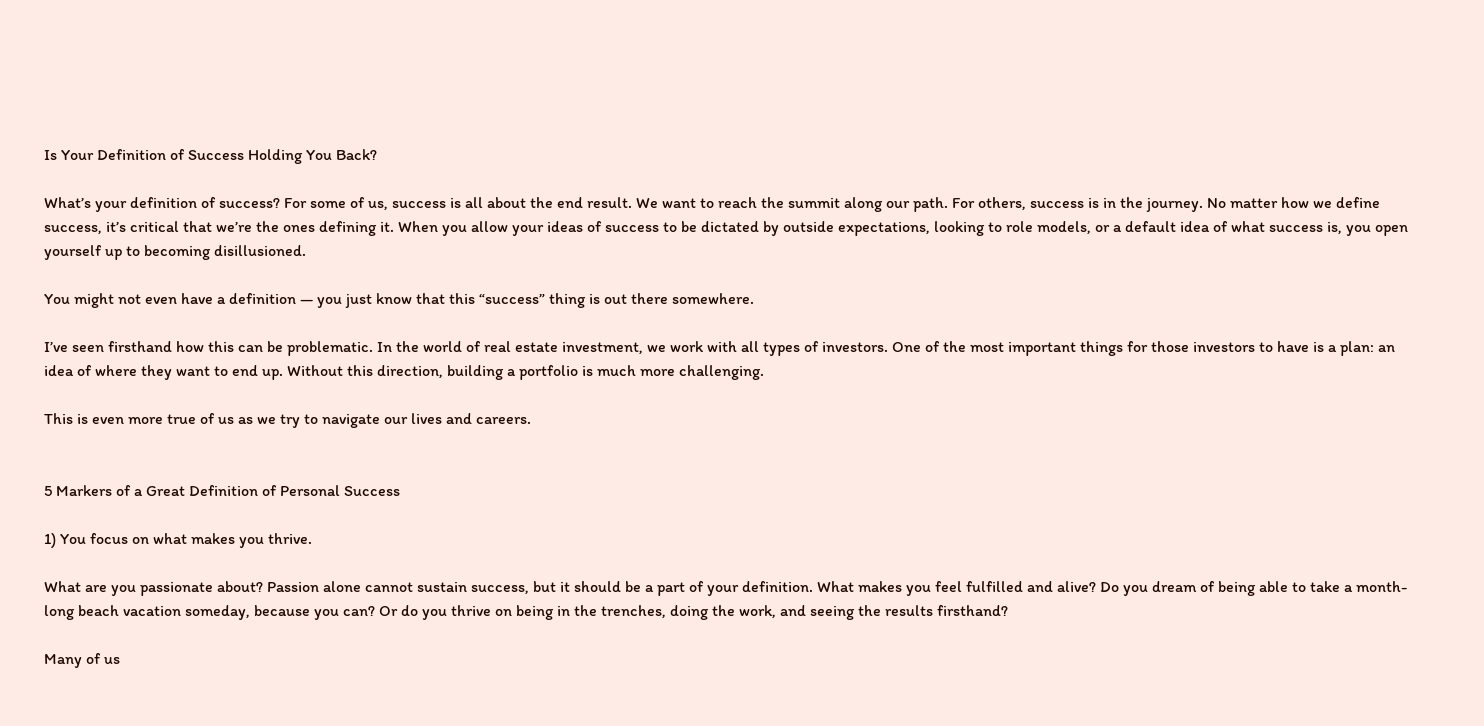Is Your Definition of Success Holding You Back?

What’s your definition of success? For some of us, success is all about the end result. We want to reach the summit along our path. For others, success is in the journey. No matter how we define success, it’s critical that we’re the ones defining it. When you allow your ideas of success to be dictated by outside expectations, looking to role models, or a default idea of what success is, you open yourself up to becoming disillusioned.

You might not even have a definition — you just know that this “success” thing is out there somewhere.

I’ve seen firsthand how this can be problematic. In the world of real estate investment, we work with all types of investors. One of the most important things for those investors to have is a plan: an idea of where they want to end up. Without this direction, building a portfolio is much more challenging.

This is even more true of us as we try to navigate our lives and careers.


5 Markers of a Great Definition of Personal Success

1) You focus on what makes you thrive.

What are you passionate about? Passion alone cannot sustain success, but it should be a part of your definition. What makes you feel fulfilled and alive? Do you dream of being able to take a month-long beach vacation someday, because you can? Or do you thrive on being in the trenches, doing the work, and seeing the results firsthand?

Many of us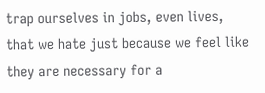trap ourselves in jobs, even lives, that we hate just because we feel like they are necessary for a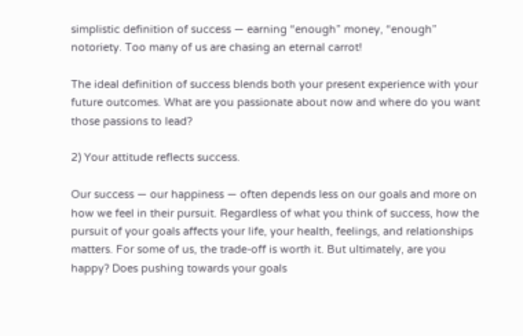simplistic definition of success — earning “enough” money, “enough” notoriety. Too many of us are chasing an eternal carrot!

The ideal definition of success blends both your present experience with your future outcomes. What are you passionate about now and where do you want those passions to lead?

2) Your attitude reflects success.

Our success — our happiness — often depends less on our goals and more on how we feel in their pursuit. Regardless of what you think of success, how the pursuit of your goals affects your life, your health, feelings, and relationships matters. For some of us, the trade-off is worth it. But ultimately, are you happy? Does pushing towards your goals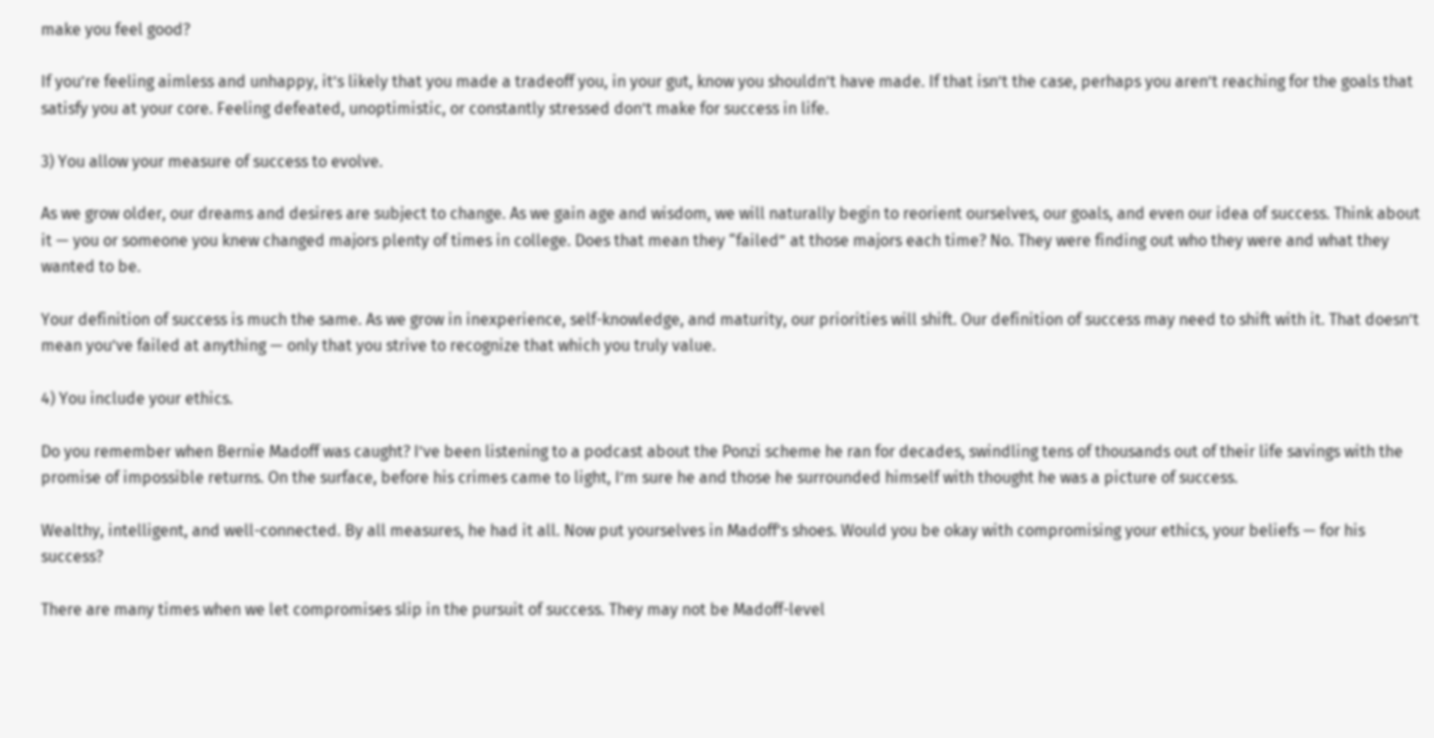make you feel good?

If you’re feeling aimless and unhappy, it’s likely that you made a tradeoff you, in your gut, know you shouldn’t have made. If that isn’t the case, perhaps you aren’t reaching for the goals that satisfy you at your core. Feeling defeated, unoptimistic, or constantly stressed don’t make for success in life.

3) You allow your measure of success to evolve.

As we grow older, our dreams and desires are subject to change. As we gain age and wisdom, we will naturally begin to reorient ourselves, our goals, and even our idea of success. Think about it — you or someone you knew changed majors plenty of times in college. Does that mean they “failed” at those majors each time? No. They were finding out who they were and what they wanted to be.

Your definition of success is much the same. As we grow in inexperience, self-knowledge, and maturity, our priorities will shift. Our definition of success may need to shift with it. That doesn’t mean you’ve failed at anything — only that you strive to recognize that which you truly value.

4) You include your ethics.

Do you remember when Bernie Madoff was caught? I’ve been listening to a podcast about the Ponzi scheme he ran for decades, swindling tens of thousands out of their life savings with the promise of impossible returns. On the surface, before his crimes came to light, I’m sure he and those he surrounded himself with thought he was a picture of success.

Wealthy, intelligent, and well-connected. By all measures, he had it all. Now put yourselves in Madoff’s shoes. Would you be okay with compromising your ethics, your beliefs — for his success?

There are many times when we let compromises slip in the pursuit of success. They may not be Madoff-level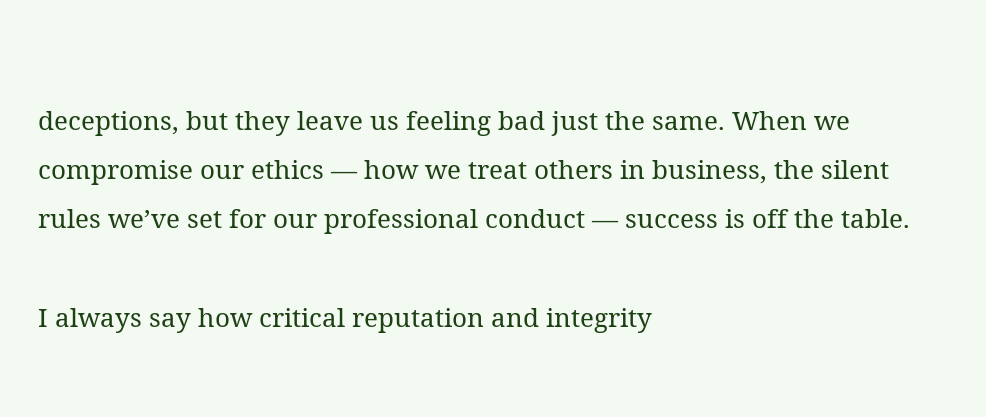deceptions, but they leave us feeling bad just the same. When we compromise our ethics — how we treat others in business, the silent rules we’ve set for our professional conduct — success is off the table.

I always say how critical reputation and integrity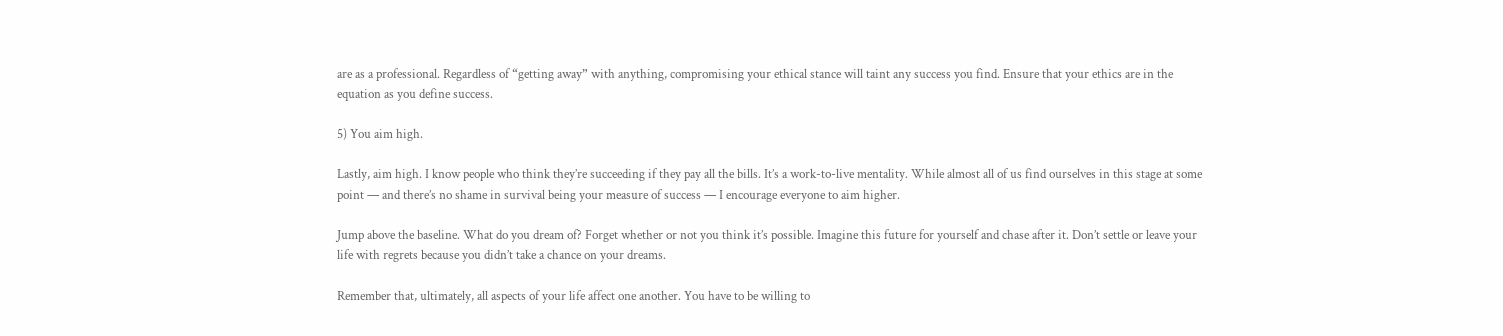are as a professional. Regardless of “getting away” with anything, compromising your ethical stance will taint any success you find. Ensure that your ethics are in the equation as you define success.

5) You aim high.

Lastly, aim high. I know people who think they’re succeeding if they pay all the bills. It’s a work-to-live mentality. While almost all of us find ourselves in this stage at some point — and there’s no shame in survival being your measure of success — I encourage everyone to aim higher.

Jump above the baseline. What do you dream of? Forget whether or not you think it’s possible. Imagine this future for yourself and chase after it. Don’t settle or leave your life with regrets because you didn’t take a chance on your dreams.

Remember that, ultimately, all aspects of your life affect one another. You have to be willing to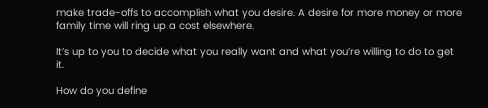make trade-offs to accomplish what you desire. A desire for more money or more family time will ring up a cost elsewhere.

It’s up to you to decide what you really want and what you’re willing to do to get it.

How do you define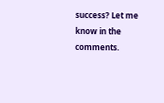success? Let me know in the comments.